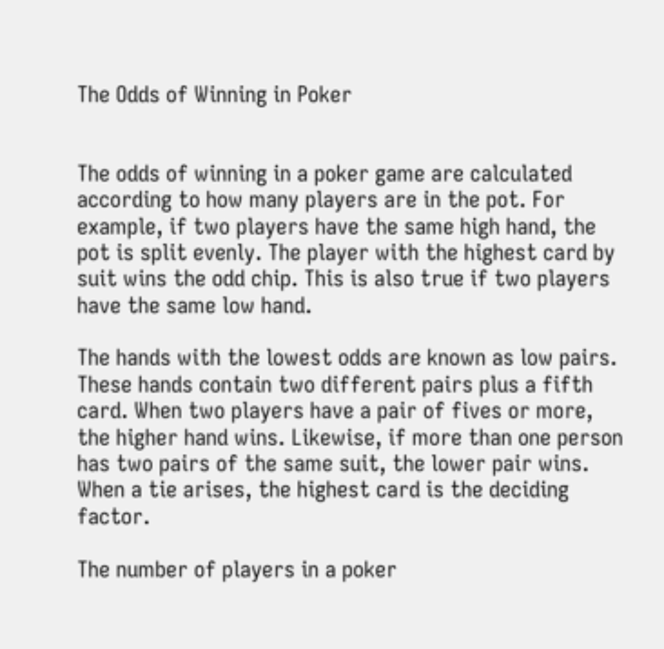The Odds of Winning in Poker


The odds of winning in a poker game are calculated according to how many players are in the pot. For example, if two players have the same high hand, the pot is split evenly. The player with the highest card by suit wins the odd chip. This is also true if two players have the same low hand.

The hands with the lowest odds are known as low pairs. These hands contain two different pairs plus a fifth card. When two players have a pair of fives or more, the higher hand wins. Likewise, if more than one person has two pairs of the same suit, the lower pair wins. When a tie arises, the highest card is the deciding factor.

The number of players in a poker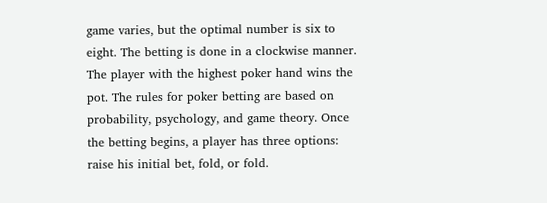game varies, but the optimal number is six to eight. The betting is done in a clockwise manner. The player with the highest poker hand wins the pot. The rules for poker betting are based on probability, psychology, and game theory. Once the betting begins, a player has three options: raise his initial bet, fold, or fold.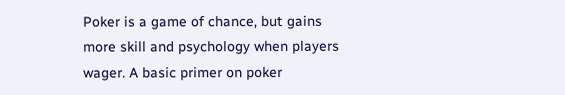Poker is a game of chance, but gains more skill and psychology when players wager. A basic primer on poker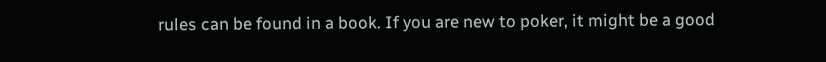rules can be found in a book. If you are new to poker, it might be a good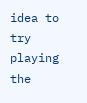idea to try playing the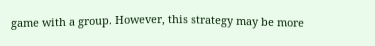game with a group. However, this strategy may be more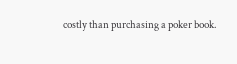costly than purchasing a poker book.